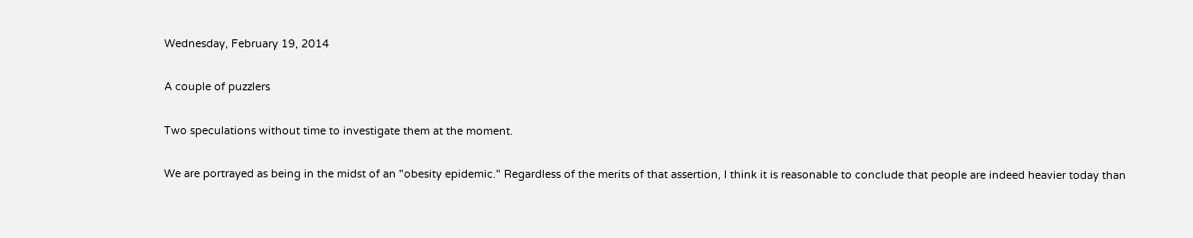Wednesday, February 19, 2014

A couple of puzzlers

Two speculations without time to investigate them at the moment.

We are portrayed as being in the midst of an "obesity epidemic." Regardless of the merits of that assertion, I think it is reasonable to conclude that people are indeed heavier today than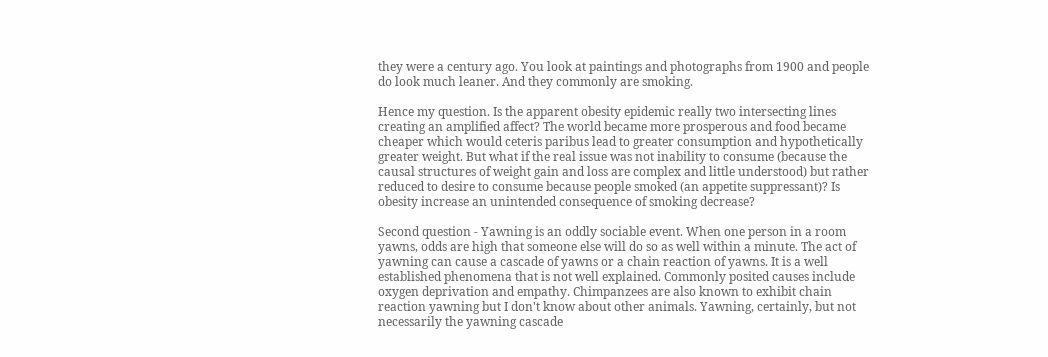they were a century ago. You look at paintings and photographs from 1900 and people do look much leaner. And they commonly are smoking.

Hence my question. Is the apparent obesity epidemic really two intersecting lines creating an amplified affect? The world became more prosperous and food became cheaper which would ceteris paribus lead to greater consumption and hypothetically greater weight. But what if the real issue was not inability to consume (because the causal structures of weight gain and loss are complex and little understood) but rather reduced to desire to consume because people smoked (an appetite suppressant)? Is obesity increase an unintended consequence of smoking decrease?

Second question - Yawning is an oddly sociable event. When one person in a room yawns, odds are high that someone else will do so as well within a minute. The act of yawning can cause a cascade of yawns or a chain reaction of yawns. It is a well established phenomena that is not well explained. Commonly posited causes include oxygen deprivation and empathy. Chimpanzees are also known to exhibit chain reaction yawning but I don't know about other animals. Yawning, certainly, but not necessarily the yawning cascade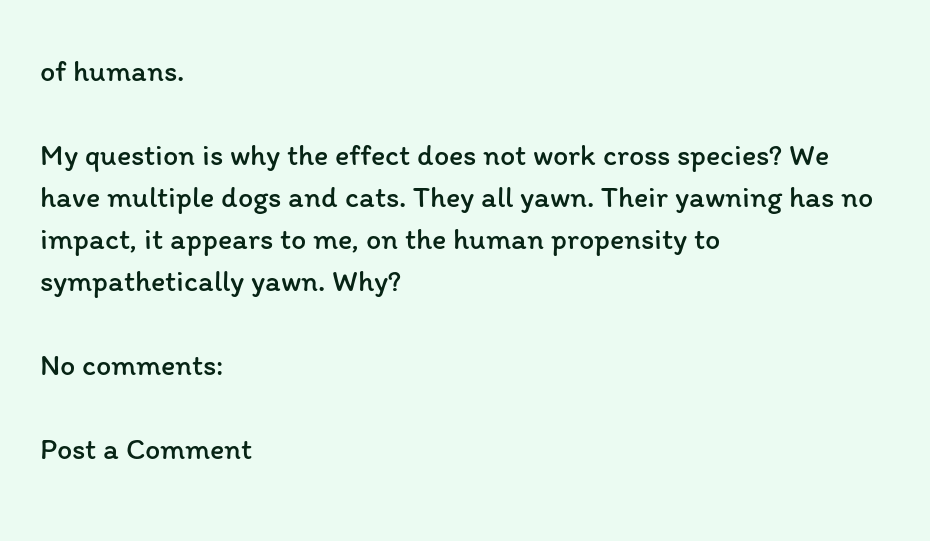of humans.

My question is why the effect does not work cross species? We have multiple dogs and cats. They all yawn. Their yawning has no impact, it appears to me, on the human propensity to sympathetically yawn. Why?

No comments:

Post a Comment